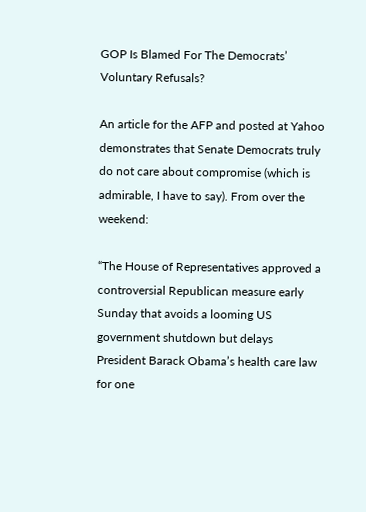GOP Is Blamed For The Democrats’ Voluntary Refusals?

An article for the AFP and posted at Yahoo demonstrates that Senate Democrats truly do not care about compromise (which is admirable, I have to say). From over the weekend:

“The House of Representatives approved a controversial Republican measure early Sunday that avoids a looming US government shutdown but delays President Barack Obama’s health care law for one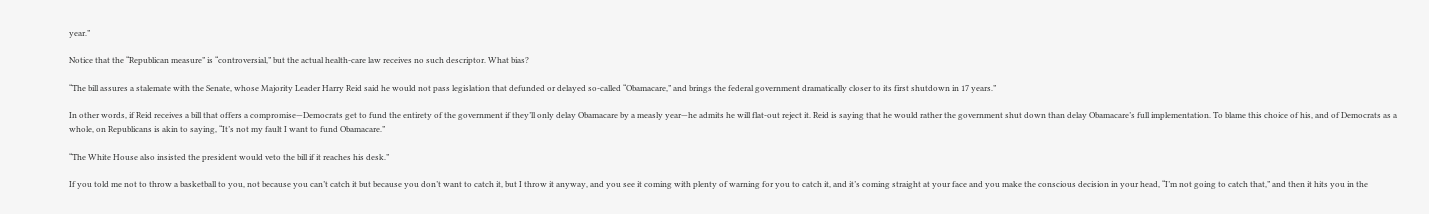year.”

Notice that the “Republican measure” is “controversial,” but the actual health-care law receives no such descriptor. What bias?

“The bill assures a stalemate with the Senate, whose Majority Leader Harry Reid said he would not pass legislation that defunded or delayed so-called “Obamacare,” and brings the federal government dramatically closer to its first shutdown in 17 years.”

In other words, if Reid receives a bill that offers a compromise—Democrats get to fund the entirety of the government if they’ll only delay Obamacare by a measly year—he admits he will flat-out reject it. Reid is saying that he would rather the government shut down than delay Obamacare’s full implementation. To blame this choice of his, and of Democrats as a whole, on Republicans is akin to saying, “It’s not my fault I want to fund Obamacare.”

“The White House also insisted the president would veto the bill if it reaches his desk.”

If you told me not to throw a basketball to you, not because you can’t catch it but because you don’t want to catch it, but I throw it anyway, and you see it coming with plenty of warning for you to catch it, and it’s coming straight at your face and you make the conscious decision in your head, “I’m not going to catch that,” and then it hits you in the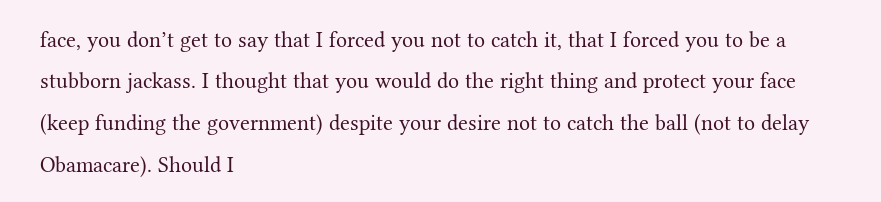face, you don’t get to say that I forced you not to catch it, that I forced you to be a stubborn jackass. I thought that you would do the right thing and protect your face (keep funding the government) despite your desire not to catch the ball (not to delay Obamacare). Should I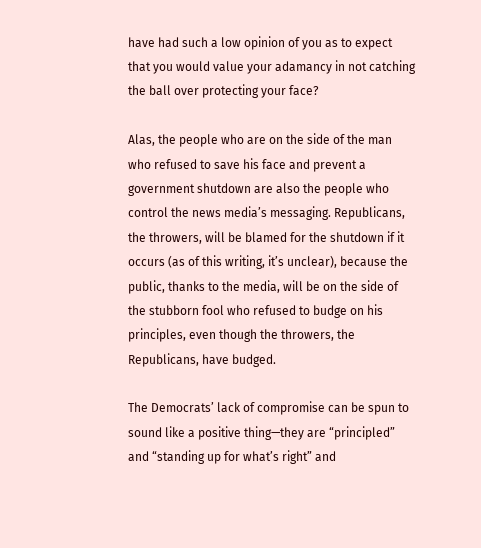have had such a low opinion of you as to expect that you would value your adamancy in not catching the ball over protecting your face?

Alas, the people who are on the side of the man who refused to save his face and prevent a government shutdown are also the people who control the news media’s messaging. Republicans, the throwers, will be blamed for the shutdown if it occurs (as of this writing, it’s unclear), because the public, thanks to the media, will be on the side of the stubborn fool who refused to budge on his principles, even though the throwers, the Republicans, have budged.

The Democrats’ lack of compromise can be spun to sound like a positive thing—they are “principled” and “standing up for what’s right” and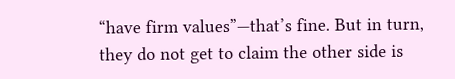“have firm values”—that’s fine. But in turn, they do not get to claim the other side is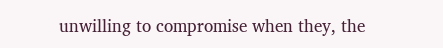unwilling to compromise when they, the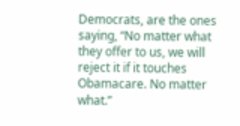Democrats, are the ones saying, “No matter what they offer to us, we will reject it if it touches Obamacare. No matter what.”